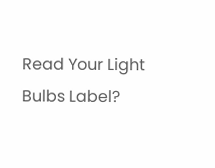Read Your Light Bulbs Label?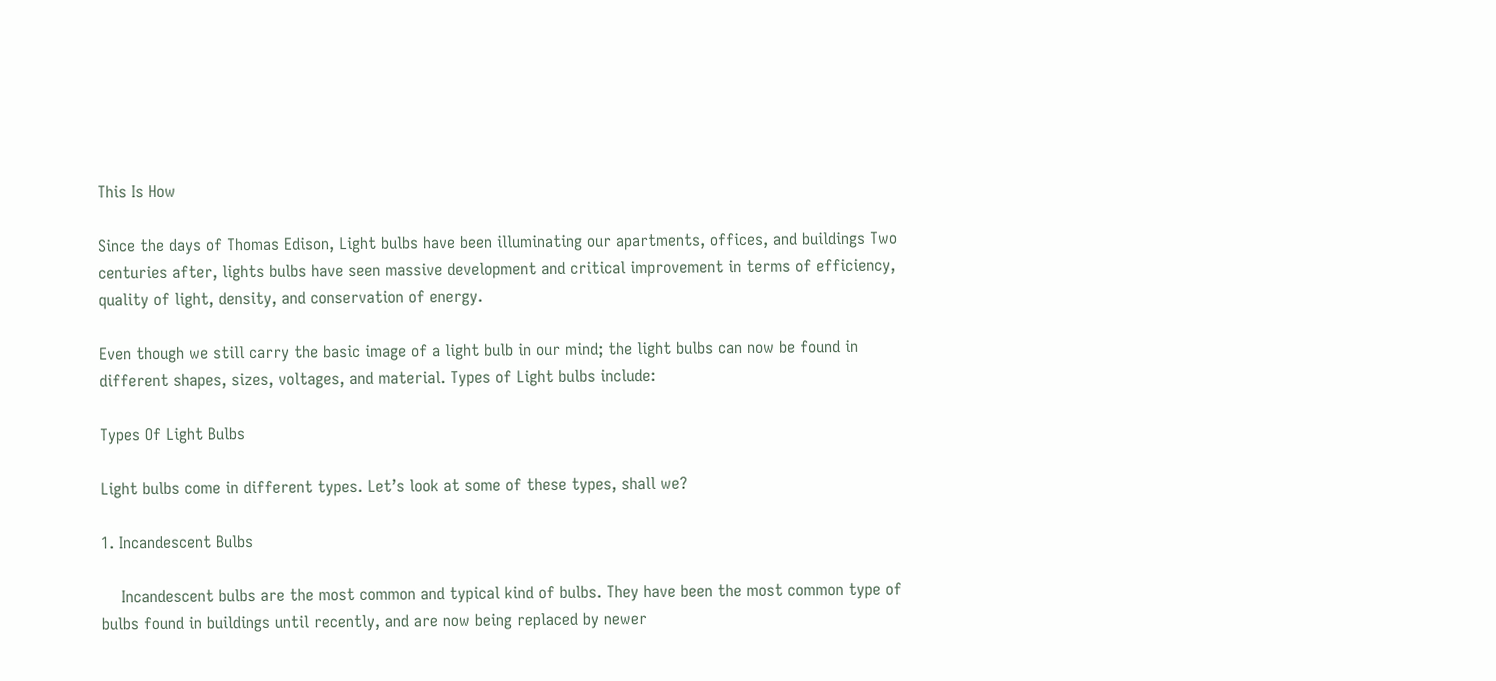This Is How

Since the days of Thomas Edison, Light bulbs have been illuminating our apartments, offices, and buildings Two centuries after, lights bulbs have seen massive development and critical improvement in terms of efficiency, quality of light, density, and conservation of energy.

Even though we still carry the basic image of a light bulb in our mind; the light bulbs can now be found in different shapes, sizes, voltages, and material. Types of Light bulbs include:

Types Of Light Bulbs

Light bulbs come in different types. Let’s look at some of these types, shall we?

1. Incandescent Bulbs

    Incandescent bulbs are the most common and typical kind of bulbs. They have been the most common type of bulbs found in buildings until recently, and are now being replaced by newer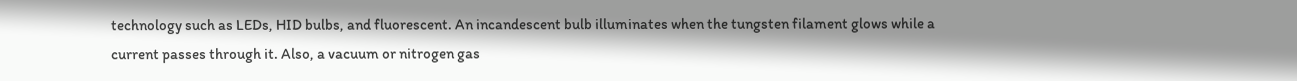technology such as LEDs, HID bulbs, and fluorescent. An incandescent bulb illuminates when the tungsten filament glows while a current passes through it. Also, a vacuum or nitrogen gas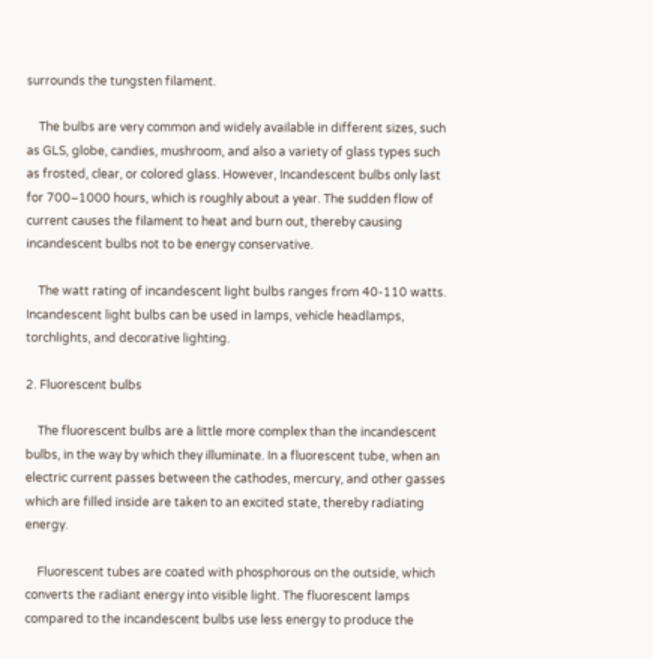surrounds the tungsten filament.

    The bulbs are very common and widely available in different sizes, such as GLS, globe, candies, mushroom, and also a variety of glass types such as frosted, clear, or colored glass. However, Incandescent bulbs only last for 700–1000 hours, which is roughly about a year. The sudden flow of current causes the filament to heat and burn out, thereby causing incandescent bulbs not to be energy conservative.

    The watt rating of incandescent light bulbs ranges from 40-110 watts. Incandescent light bulbs can be used in lamps, vehicle headlamps, torchlights, and decorative lighting.

2. Fluorescent bulbs

    The fluorescent bulbs are a little more complex than the incandescent bulbs, in the way by which they illuminate. In a fluorescent tube, when an electric current passes between the cathodes, mercury, and other gasses which are filled inside are taken to an excited state, thereby radiating energy.

    Fluorescent tubes are coated with phosphorous on the outside, which converts the radiant energy into visible light. The fluorescent lamps compared to the incandescent bulbs use less energy to produce the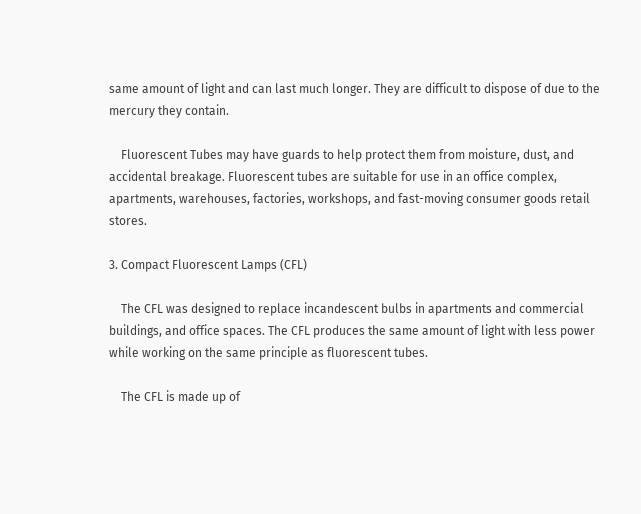same amount of light and can last much longer. They are difficult to dispose of due to the mercury they contain.

    Fluorescent Tubes may have guards to help protect them from moisture, dust, and accidental breakage. Fluorescent tubes are suitable for use in an office complex, apartments, warehouses, factories, workshops, and fast-moving consumer goods retail stores.

3. Compact Fluorescent Lamps (CFL)

    The CFL was designed to replace incandescent bulbs in apartments and commercial buildings, and office spaces. The CFL produces the same amount of light with less power while working on the same principle as fluorescent tubes.

    The CFL is made up of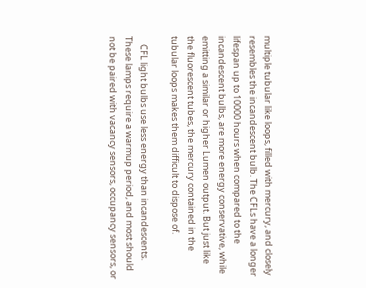multiple tubular like loops, filled with mercury, and closely resembles the incandescent bulb. The CFLs have a longer lifespan up to 10000 hours when compared to the incandescent bulbs, are more energy conservative, while emitting a similar or higher Lumen output. But just like the fluorescent tubes, the mercury contained in the tubular loops makes them difficult to dispose of.

    CFL light bulbs use less energy than incandescents. These lamps require a warmup period, and most should not be paired with vacancy sensors, occupancy sensors, or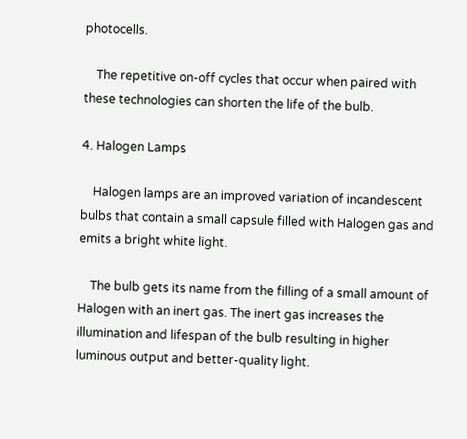photocells.

    The repetitive on-off cycles that occur when paired with these technologies can shorten the life of the bulb.

4. Halogen Lamps

    Halogen lamps are an improved variation of incandescent bulbs that contain a small capsule filled with Halogen gas and emits a bright white light.

    The bulb gets its name from the filling of a small amount of Halogen with an inert gas. The inert gas increases the illumination and lifespan of the bulb resulting in higher luminous output and better-quality light.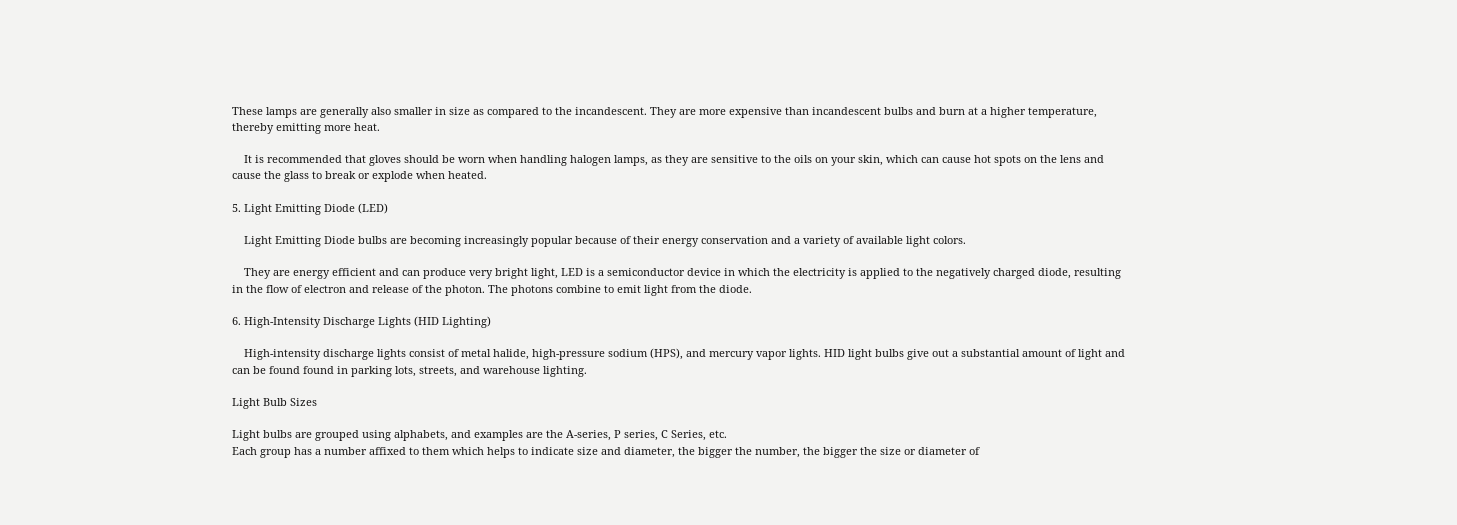These lamps are generally also smaller in size as compared to the incandescent. They are more expensive than incandescent bulbs and burn at a higher temperature, thereby emitting more heat.

    It is recommended that gloves should be worn when handling halogen lamps, as they are sensitive to the oils on your skin, which can cause hot spots on the lens and cause the glass to break or explode when heated.

5. Light Emitting Diode (LED)

    Light Emitting Diode bulbs are becoming increasingly popular because of their energy conservation and a variety of available light colors.

    They are energy efficient and can produce very bright light, LED is a semiconductor device in which the electricity is applied to the negatively charged diode, resulting in the flow of electron and release of the photon. The photons combine to emit light from the diode.

6. High-Intensity Discharge Lights (HID Lighting)

    High-intensity discharge lights consist of metal halide, high-pressure sodium (HPS), and mercury vapor lights. HID light bulbs give out a substantial amount of light and can be found found in parking lots, streets, and warehouse lighting.

Light Bulb Sizes

Light bulbs are grouped using alphabets, and examples are the A-series, P series, C Series, etc.
Each group has a number affixed to them which helps to indicate size and diameter, the bigger the number, the bigger the size or diameter of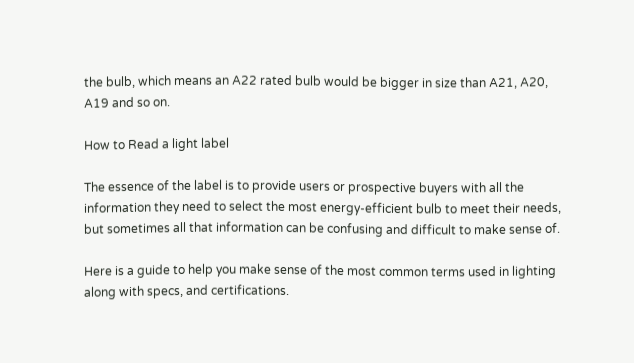the bulb, which means an A22 rated bulb would be bigger in size than A21, A20, A19 and so on.

How to Read a light label

The essence of the label is to provide users or prospective buyers with all the information they need to select the most energy-efficient bulb to meet their needs, but sometimes all that information can be confusing and difficult to make sense of.

Here is a guide to help you make sense of the most common terms used in lighting along with specs, and certifications.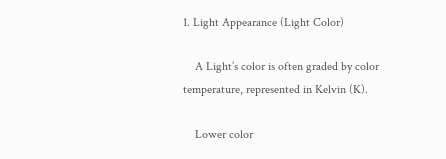1. Light Appearance (Light Color)

    A Light’s color is often graded by color temperature, represented in Kelvin (K).

    Lower color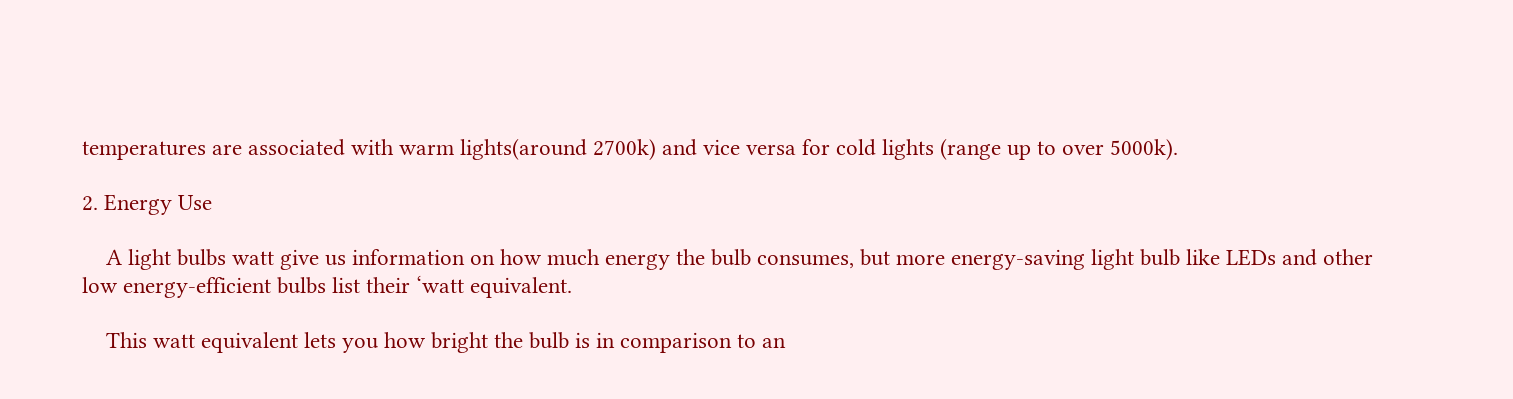temperatures are associated with warm lights(around 2700k) and vice versa for cold lights (range up to over 5000k).

2. Energy Use

    A light bulbs watt give us information on how much energy the bulb consumes, but more energy-saving light bulb like LEDs and other low energy-efficient bulbs list their ‘watt equivalent.

    This watt equivalent lets you how bright the bulb is in comparison to an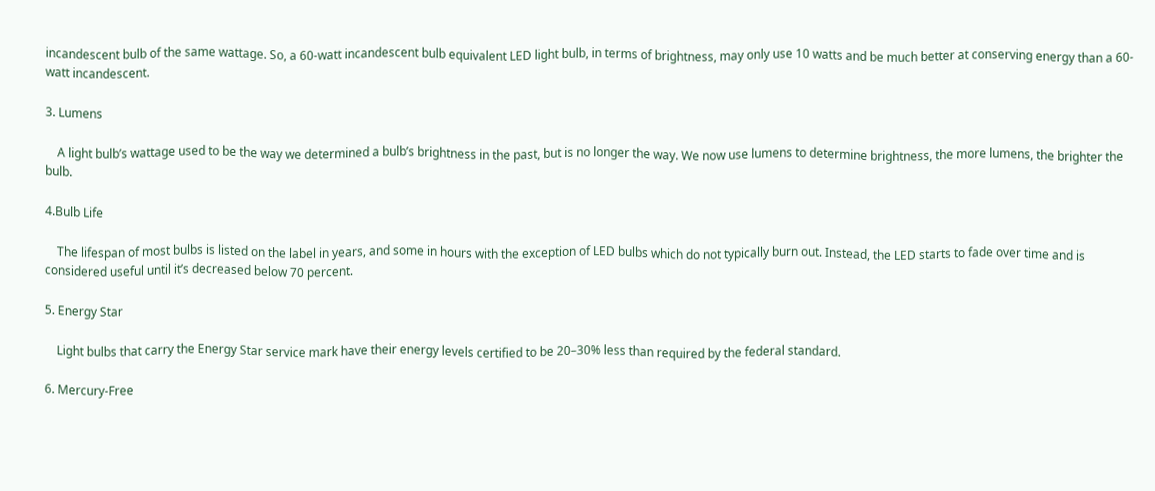incandescent bulb of the same wattage. So, a 60-watt incandescent bulb equivalent LED light bulb, in terms of brightness, may only use 10 watts and be much better at conserving energy than a 60-watt incandescent.

3. Lumens

    A light bulb’s wattage used to be the way we determined a bulb’s brightness in the past, but is no longer the way. We now use lumens to determine brightness, the more lumens, the brighter the bulb.

4.Bulb Life

    The lifespan of most bulbs is listed on the label in years, and some in hours with the exception of LED bulbs which do not typically burn out. Instead, the LED starts to fade over time and is considered useful until it’s decreased below 70 percent.

5. Energy Star

    Light bulbs that carry the Energy Star service mark have their energy levels certified to be 20–30% less than required by the federal standard.

6. Mercury-Free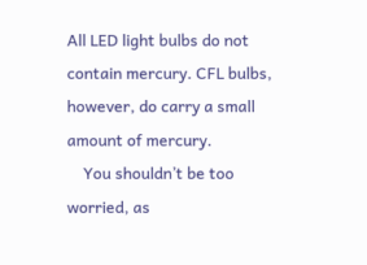All LED light bulbs do not contain mercury. CFL bulbs, however, do carry a small amount of mercury.
    You shouldn’t be too worried, as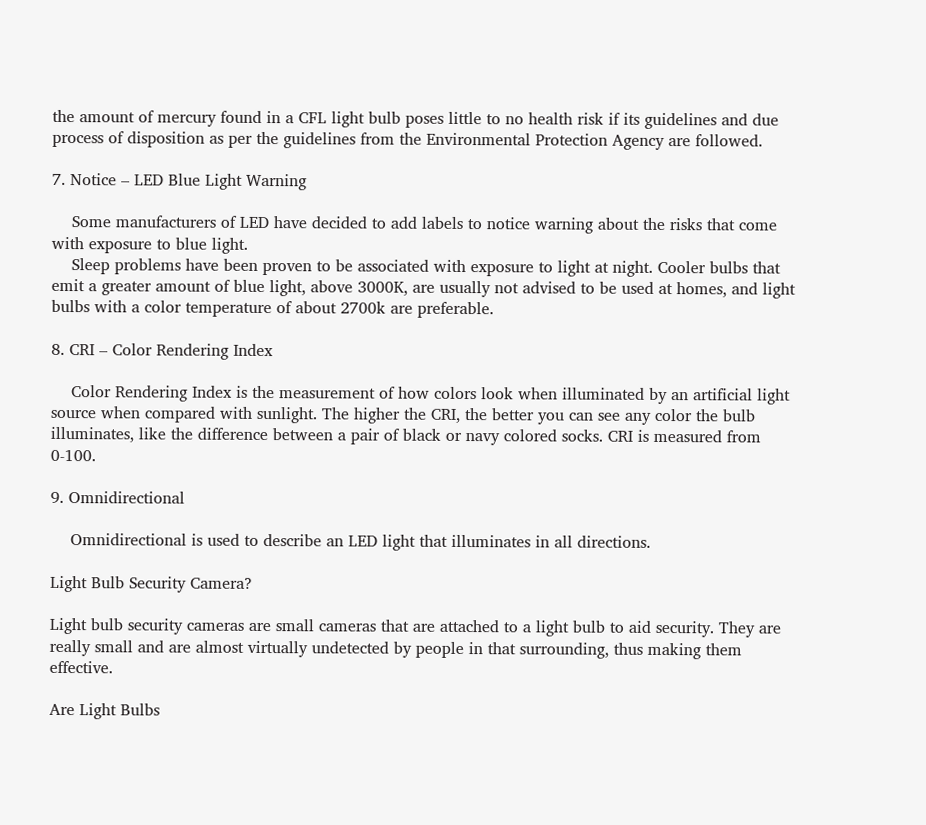the amount of mercury found in a CFL light bulb poses little to no health risk if its guidelines and due process of disposition as per the guidelines from the Environmental Protection Agency are followed.

7. Notice – LED Blue Light Warning

    Some manufacturers of LED have decided to add labels to notice warning about the risks that come with exposure to blue light.
    Sleep problems have been proven to be associated with exposure to light at night. Cooler bulbs that emit a greater amount of blue light, above 3000K, are usually not advised to be used at homes, and light bulbs with a color temperature of about 2700k are preferable.

8. CRI – Color Rendering Index

    Color Rendering Index is the measurement of how colors look when illuminated by an artificial light source when compared with sunlight. The higher the CRI, the better you can see any color the bulb illuminates, like the difference between a pair of black or navy colored socks. CRI is measured from 0-100.

9. Omnidirectional

    Omnidirectional is used to describe an LED light that illuminates in all directions.

Light Bulb Security Camera?

Light bulb security cameras are small cameras that are attached to a light bulb to aid security. They are really small and are almost virtually undetected by people in that surrounding, thus making them effective.

Are Light Bulbs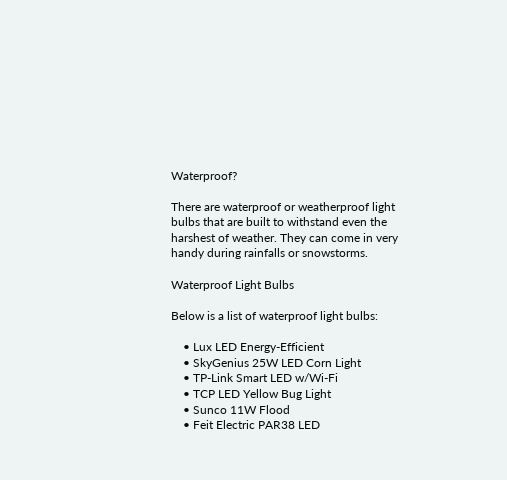Waterproof?

There are waterproof or weatherproof light bulbs that are built to withstand even the harshest of weather. They can come in very handy during rainfalls or snowstorms.

Waterproof Light Bulbs

Below is a list of waterproof light bulbs:

    • Lux LED Energy-Efficient
    • SkyGenius 25W LED Corn Light
    • TP-Link Smart LED w/Wi-Fi
    • TCP LED Yellow Bug Light
    • Sunco 11W Flood
    • Feit Electric PAR38 LED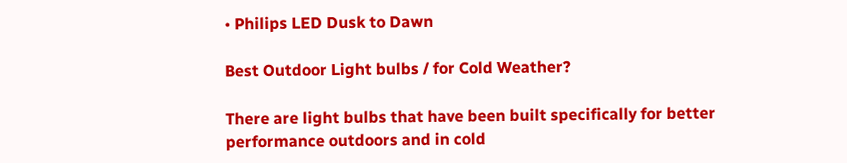• Philips LED Dusk to Dawn

Best Outdoor Light bulbs / for Cold Weather?

There are light bulbs that have been built specifically for better performance outdoors and in cold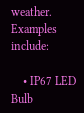weather. Examples include:

    • IP67 LED Bulb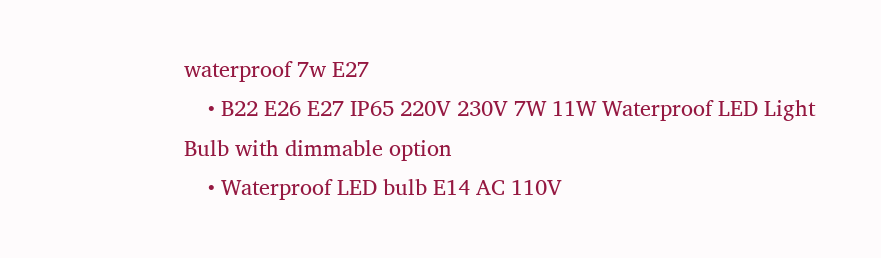waterproof 7w E27
    • B22 E26 E27 IP65 220V 230V 7W 11W Waterproof LED Light Bulb with dimmable option
    • Waterproof LED bulb E14 AC 110V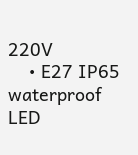220V
    • E27 IP65 waterproof LED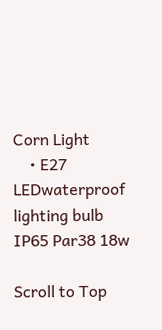Corn Light
    • E27 LEDwaterproof lighting bulb IP65 Par38 18w

Scroll to Top